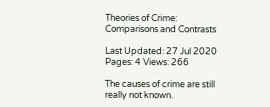Theories of Crime: Comparisons and Contrasts

Last Updated: 27 Jul 2020
Pages: 4 Views: 266

The causes of crime are still really not known.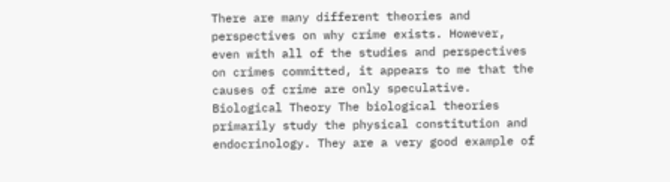There are many different theories and perspectives on why crime exists. However, even with all of the studies and perspectives on crimes committed, it appears to me that the causes of crime are only speculative. Biological Theory The biological theories primarily study the physical constitution and endocrinology. They are a very good example of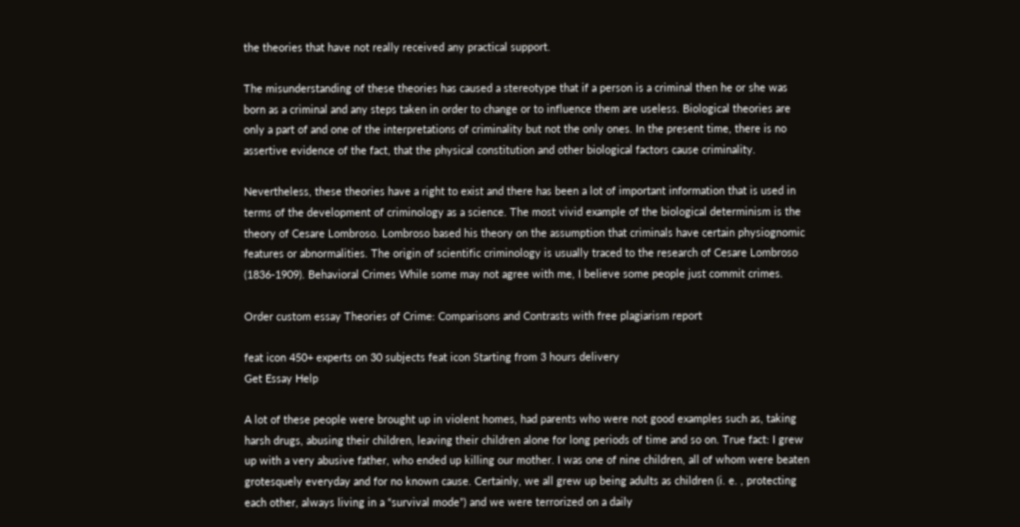the theories that have not really received any practical support.

The misunderstanding of these theories has caused a stereotype that if a person is a criminal then he or she was born as a criminal and any steps taken in order to change or to influence them are useless. Biological theories are only a part of and one of the interpretations of criminality but not the only ones. In the present time, there is no assertive evidence of the fact, that the physical constitution and other biological factors cause criminality.

Nevertheless, these theories have a right to exist and there has been a lot of important information that is used in terms of the development of criminology as a science. The most vivid example of the biological determinism is the theory of Cesare Lombroso. Lombroso based his theory on the assumption that criminals have certain physiognomic features or abnormalities. The origin of scientific criminology is usually traced to the research of Cesare Lombroso (1836-1909). Behavioral Crimes While some may not agree with me, I believe some people just commit crimes.

Order custom essay Theories of Crime: Comparisons and Contrasts with free plagiarism report

feat icon 450+ experts on 30 subjects feat icon Starting from 3 hours delivery
Get Essay Help

A lot of these people were brought up in violent homes, had parents who were not good examples such as, taking harsh drugs, abusing their children, leaving their children alone for long periods of time and so on. True fact: I grew up with a very abusive father, who ended up killing our mother. I was one of nine children, all of whom were beaten grotesquely everyday and for no known cause. Certainly, we all grew up being adults as children (i. e. , protecting each other, always living in a “survival mode”) and we were terrorized on a daily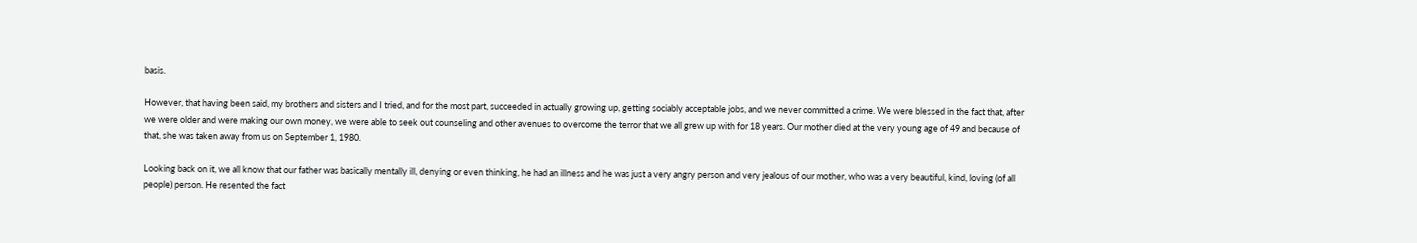basis.

However, that having been said, my brothers and sisters and I tried, and for the most part, succeeded in actually growing up, getting sociably acceptable jobs, and we never committed a crime. We were blessed in the fact that, after we were older and were making our own money, we were able to seek out counseling and other avenues to overcome the terror that we all grew up with for 18 years. Our mother died at the very young age of 49 and because of that, she was taken away from us on September 1, 1980.

Looking back on it, we all know that our father was basically mentally ill, denying or even thinking, he had an illness and he was just a very angry person and very jealous of our mother, who was a very beautiful, kind, loving (of all people) person. He resented the fact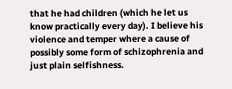that he had children (which he let us know practically every day). I believe his violence and temper where a cause of possibly some form of schizophrenia and just plain selfishness.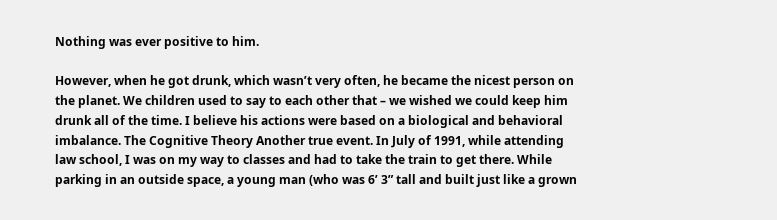Nothing was ever positive to him.

However, when he got drunk, which wasn’t very often, he became the nicest person on the planet. We children used to say to each other that – we wished we could keep him drunk all of the time. I believe his actions were based on a biological and behavioral imbalance. The Cognitive Theory Another true event. In July of 1991, while attending law school, I was on my way to classes and had to take the train to get there. While parking in an outside space, a young man (who was 6’ 3” tall and built just like a grown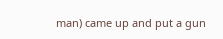man) came up and put a gun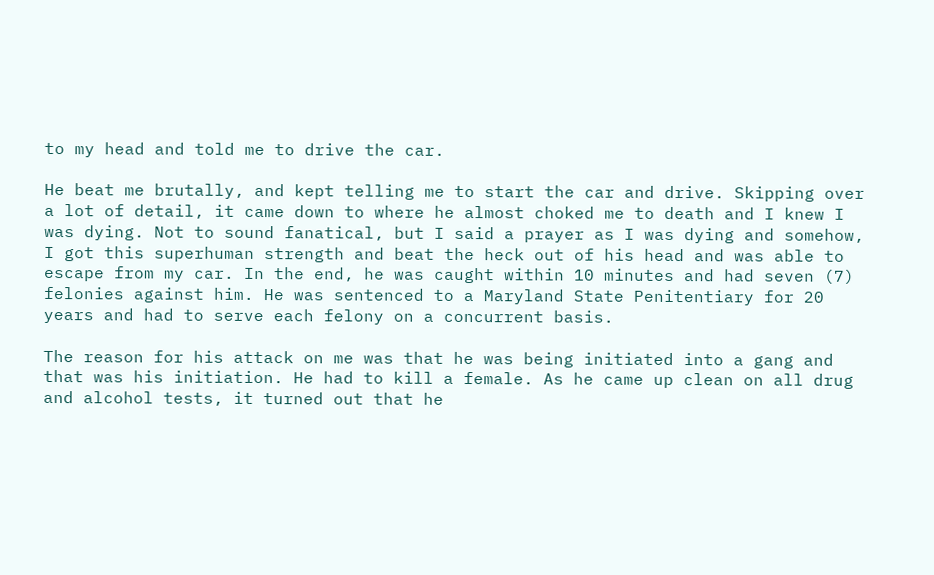to my head and told me to drive the car.

He beat me brutally, and kept telling me to start the car and drive. Skipping over a lot of detail, it came down to where he almost choked me to death and I knew I was dying. Not to sound fanatical, but I said a prayer as I was dying and somehow, I got this superhuman strength and beat the heck out of his head and was able to escape from my car. In the end, he was caught within 10 minutes and had seven (7) felonies against him. He was sentenced to a Maryland State Penitentiary for 20 years and had to serve each felony on a concurrent basis.

The reason for his attack on me was that he was being initiated into a gang and that was his initiation. He had to kill a female. As he came up clean on all drug and alcohol tests, it turned out that he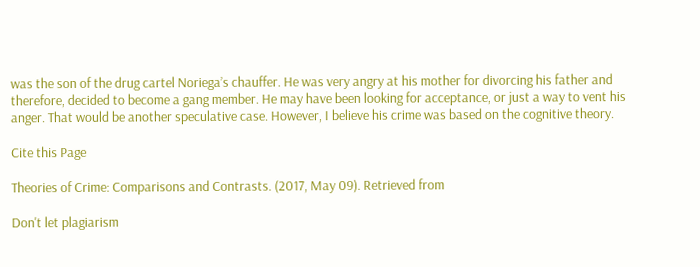was the son of the drug cartel Noriega’s chauffer. He was very angry at his mother for divorcing his father and therefore, decided to become a gang member. He may have been looking for acceptance, or just a way to vent his anger. That would be another speculative case. However, I believe his crime was based on the cognitive theory.

Cite this Page

Theories of Crime: Comparisons and Contrasts. (2017, May 09). Retrieved from

Don't let plagiarism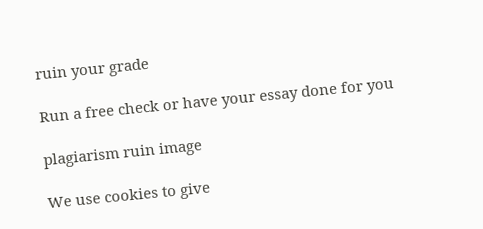ruin your grade

Run a free check or have your essay done for you

plagiarism ruin image

We use cookies to give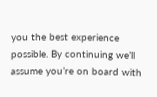you the best experience possible. By continuing we’ll assume you’re on board with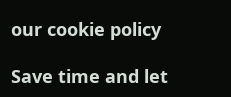our cookie policy

Save time and let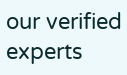our verified experts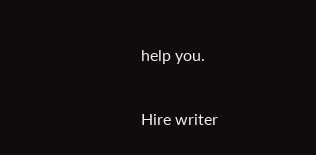help you.

Hire writer